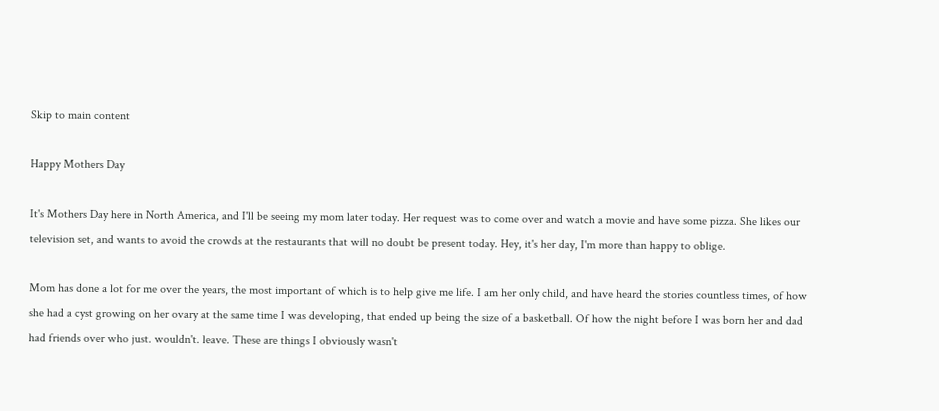Skip to main content

Happy Mothers Day

It's Mothers Day here in North America, and I'll be seeing my mom later today. Her request was to come over and watch a movie and have some pizza. She likes our television set, and wants to avoid the crowds at the restaurants that will no doubt be present today. Hey, it's her day, I'm more than happy to oblige.

Mom has done a lot for me over the years, the most important of which is to help give me life. I am her only child, and have heard the stories countless times, of how she had a cyst growing on her ovary at the same time I was developing, that ended up being the size of a basketball. Of how the night before I was born her and dad had friends over who just. wouldn't. leave. These are things I obviously wasn't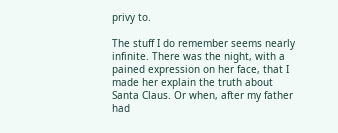privy to.

The stuff I do remember seems nearly infinite. There was the night, with a pained expression on her face, that I made her explain the truth about Santa Claus. Or when, after my father had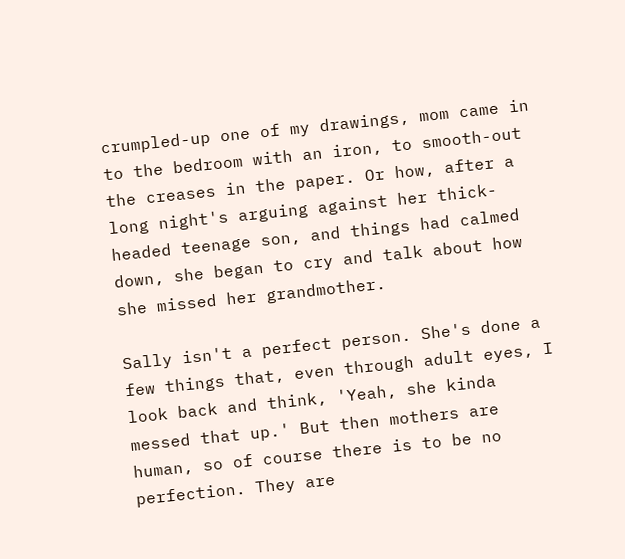crumpled-up one of my drawings, mom came in to the bedroom with an iron, to smooth-out the creases in the paper. Or how, after a long night's arguing against her thick-headed teenage son, and things had calmed down, she began to cry and talk about how she missed her grandmother.

Sally isn't a perfect person. She's done a few things that, even through adult eyes, I look back and think, 'Yeah, she kinda messed that up.' But then mothers are human, so of course there is to be no perfection. They are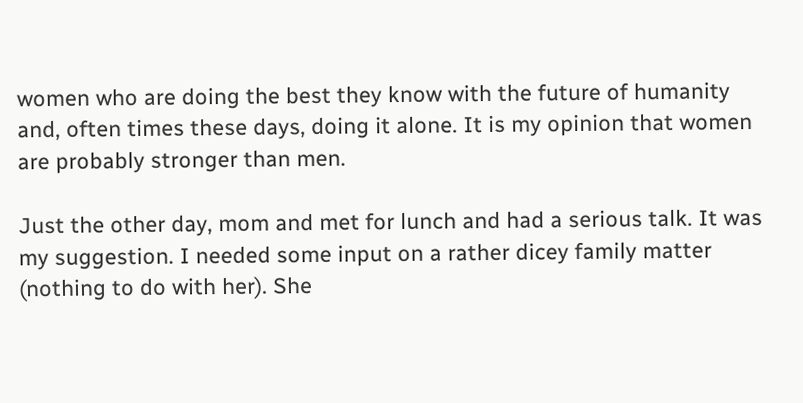women who are doing the best they know with the future of humanity and, often times these days, doing it alone. It is my opinion that women are probably stronger than men.

Just the other day, mom and met for lunch and had a serious talk. It was my suggestion. I needed some input on a rather dicey family matter (nothing to do with her). She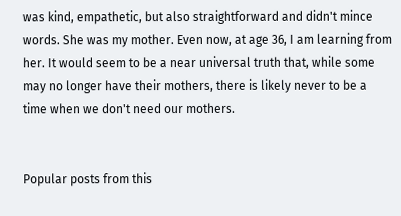was kind, empathetic, but also straightforward and didn't mince words. She was my mother. Even now, at age 36, I am learning from her. It would seem to be a near universal truth that, while some may no longer have their mothers, there is likely never to be a time when we don't need our mothers.


Popular posts from this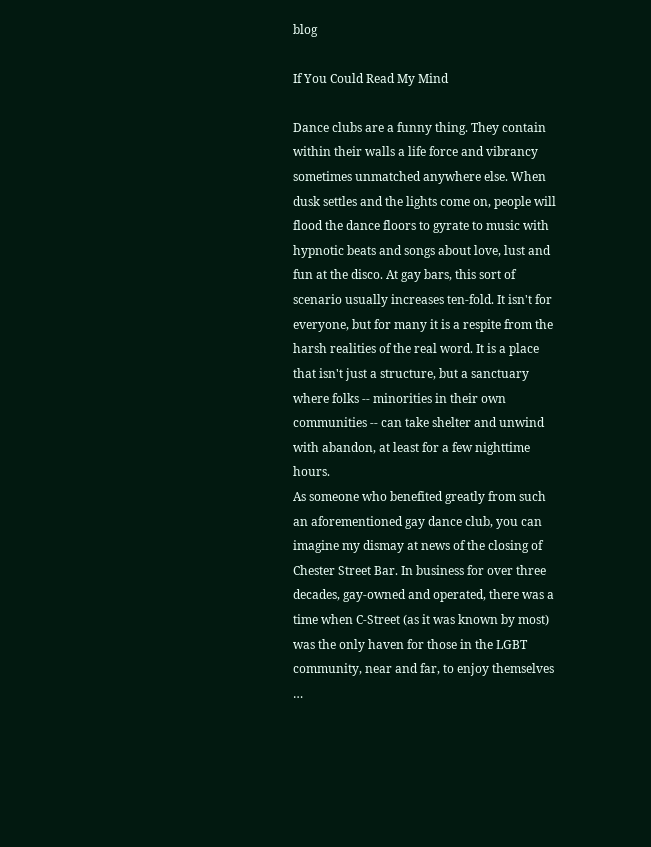blog

If You Could Read My Mind

Dance clubs are a funny thing. They contain within their walls a life force and vibrancy sometimes unmatched anywhere else. When dusk settles and the lights come on, people will flood the dance floors to gyrate to music with hypnotic beats and songs about love, lust and fun at the disco. At gay bars, this sort of scenario usually increases ten-fold. It isn't for everyone, but for many it is a respite from the harsh realities of the real word. It is a place that isn't just a structure, but a sanctuary where folks -- minorities in their own communities -- can take shelter and unwind with abandon, at least for a few nighttime hours.
As someone who benefited greatly from such an aforementioned gay dance club, you can imagine my dismay at news of the closing of Chester Street Bar. In business for over three decades, gay-owned and operated, there was a time when C-Street (as it was known by most) was the only haven for those in the LGBT community, near and far, to enjoy themselves …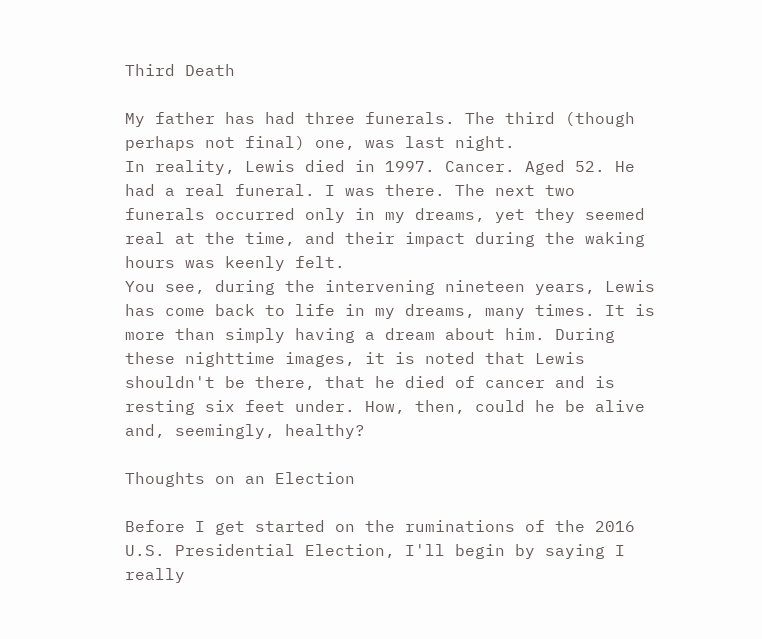Third Death

My father has had three funerals. The third (though perhaps not final) one, was last night.
In reality, Lewis died in 1997. Cancer. Aged 52. He had a real funeral. I was there. The next two funerals occurred only in my dreams, yet they seemed real at the time, and their impact during the waking hours was keenly felt.
You see, during the intervening nineteen years, Lewis has come back to life in my dreams, many times. It is more than simply having a dream about him. During these nighttime images, it is noted that Lewis shouldn't be there, that he died of cancer and is resting six feet under. How, then, could he be alive and, seemingly, healthy?

Thoughts on an Election

Before I get started on the ruminations of the 2016 U.S. Presidential Election, I'll begin by saying I really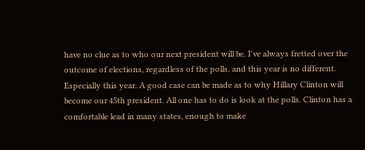have no clue as to who our next president will be. I've always fretted over the outcome of elections, regardless of the polls, and this year is no different. Especially this year. A good case can be made as to why Hillary Clinton will become our 45th president. All one has to do is look at the polls. Clinton has a comfortable lead in many states, enough to make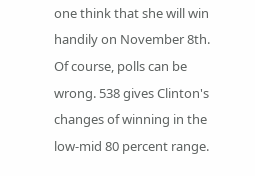one think that she will win handily on November 8th.
Of course, polls can be wrong. 538 gives Clinton's changes of winning in the low-mid 80 percent range.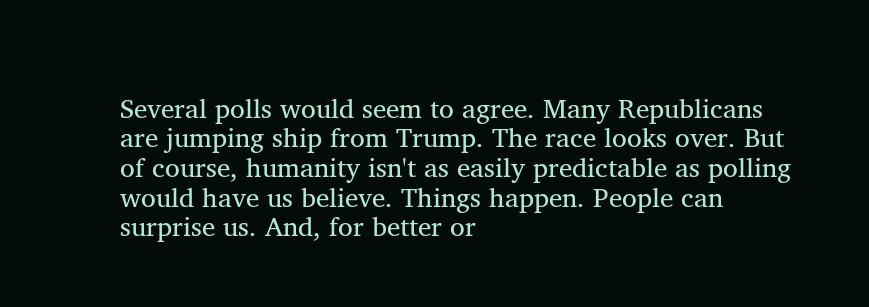Several polls would seem to agree. Many Republicans are jumping ship from Trump. The race looks over. But of course, humanity isn't as easily predictable as polling would have us believe. Things happen. People can surprise us. And, for better or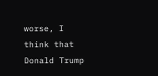worse, I think that Donald Trump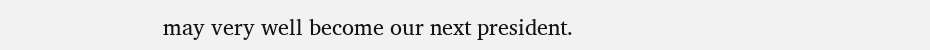may very well become our next president.